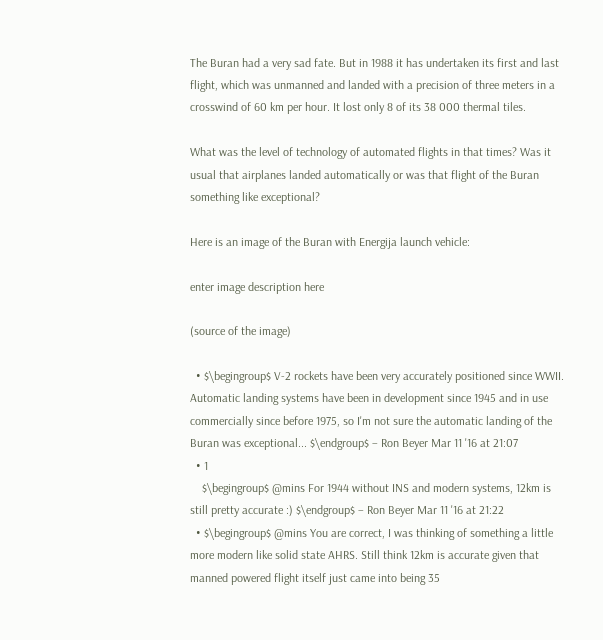The Buran had a very sad fate. But in 1988 it has undertaken its first and last flight, which was unmanned and landed with a precision of three meters in a crosswind of 60 km per hour. It lost only 8 of its 38 000 thermal tiles.

What was the level of technology of automated flights in that times? Was it usual that airplanes landed automatically or was that flight of the Buran something like exceptional?

Here is an image of the Buran with Energija launch vehicle:

enter image description here

(source of the image)

  • $\begingroup$ V-2 rockets have been very accurately positioned since WWII. Automatic landing systems have been in development since 1945 and in use commercially since before 1975, so I'm not sure the automatic landing of the Buran was exceptional... $\endgroup$ – Ron Beyer Mar 11 '16 at 21:07
  • 1
    $\begingroup$ @mins For 1944 without INS and modern systems, 12km is still pretty accurate :) $\endgroup$ – Ron Beyer Mar 11 '16 at 21:22
  • $\begingroup$ @mins You are correct, I was thinking of something a little more modern like solid state AHRS. Still think 12km is accurate given that manned powered flight itself just came into being 35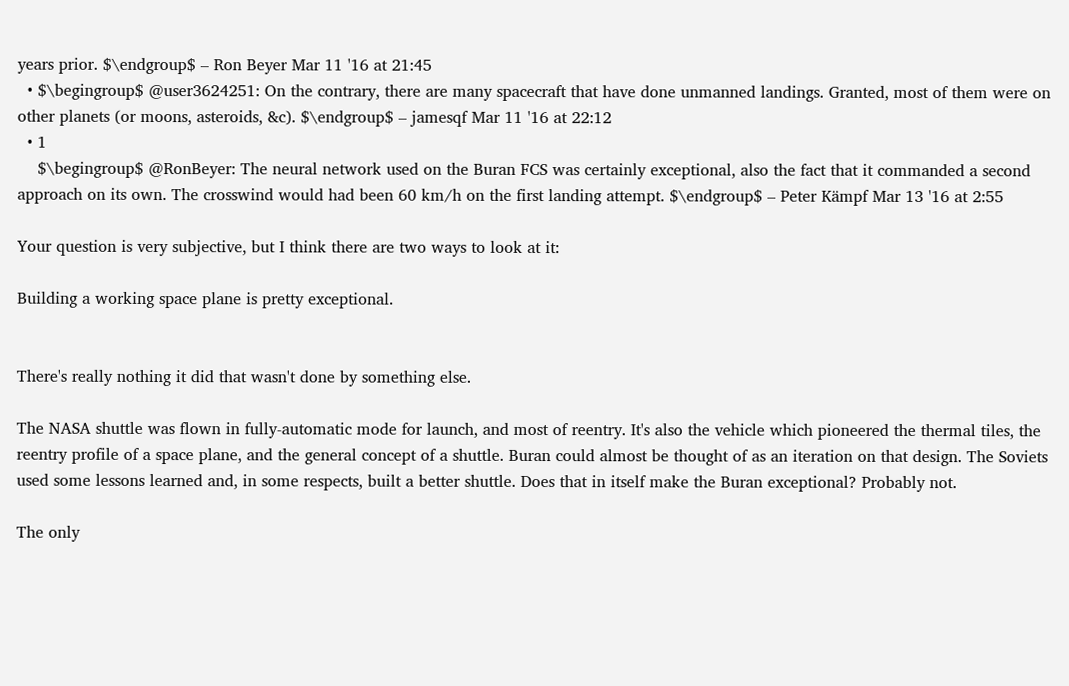years prior. $\endgroup$ – Ron Beyer Mar 11 '16 at 21:45
  • $\begingroup$ @user3624251: On the contrary, there are many spacecraft that have done unmanned landings. Granted, most of them were on other planets (or moons, asteroids, &c). $\endgroup$ – jamesqf Mar 11 '16 at 22:12
  • 1
    $\begingroup$ @RonBeyer: The neural network used on the Buran FCS was certainly exceptional, also the fact that it commanded a second approach on its own. The crosswind would had been 60 km/h on the first landing attempt. $\endgroup$ – Peter Kämpf Mar 13 '16 at 2:55

Your question is very subjective, but I think there are two ways to look at it:

Building a working space plane is pretty exceptional.


There's really nothing it did that wasn't done by something else.

The NASA shuttle was flown in fully-automatic mode for launch, and most of reentry. It's also the vehicle which pioneered the thermal tiles, the reentry profile of a space plane, and the general concept of a shuttle. Buran could almost be thought of as an iteration on that design. The Soviets used some lessons learned and, in some respects, built a better shuttle. Does that in itself make the Buran exceptional? Probably not.

The only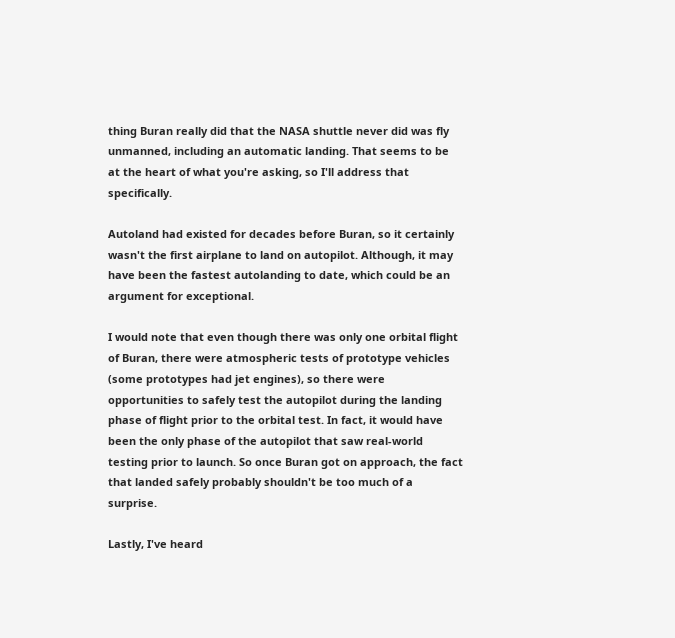thing Buran really did that the NASA shuttle never did was fly unmanned, including an automatic landing. That seems to be at the heart of what you're asking, so I'll address that specifically.

Autoland had existed for decades before Buran, so it certainly wasn't the first airplane to land on autopilot. Although, it may have been the fastest autolanding to date, which could be an argument for exceptional.

I would note that even though there was only one orbital flight of Buran, there were atmospheric tests of prototype vehicles (some prototypes had jet engines), so there were opportunities to safely test the autopilot during the landing phase of flight prior to the orbital test. In fact, it would have been the only phase of the autopilot that saw real-world testing prior to launch. So once Buran got on approach, the fact that landed safely probably shouldn't be too much of a surprise.

Lastly, I've heard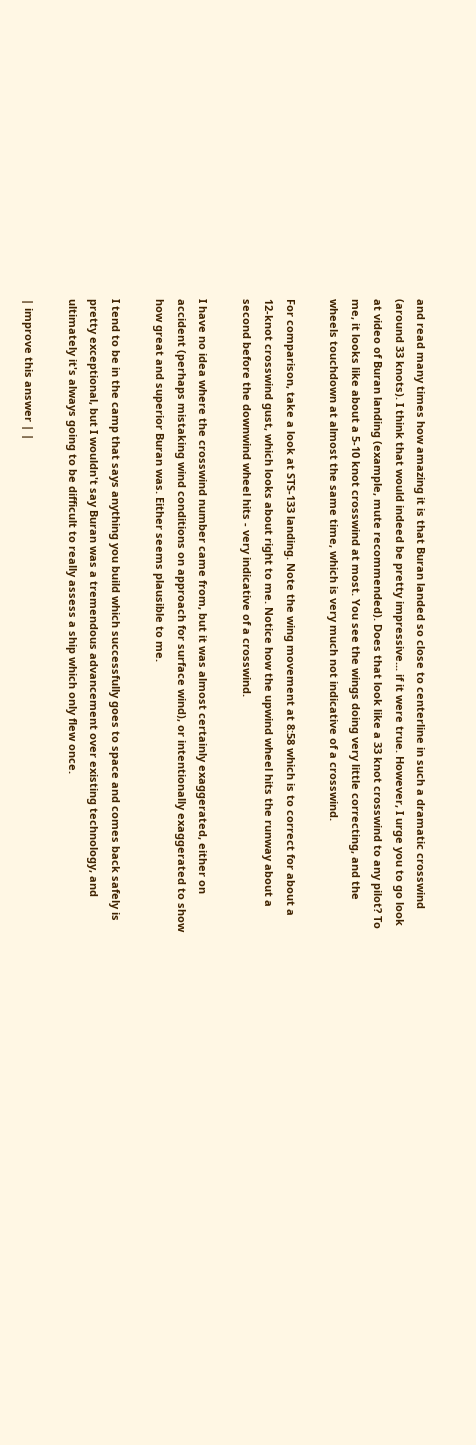and read many times how amazing it is that Buran landed so close to centerline in such a dramatic crosswind (around 33 knots). I think that would indeed be pretty impressive... if it were true. However, I urge you to go look at video of Buran landing (example, mute recommended). Does that look like a 33 knot crosswind to any pilot? To me, it looks like about a 5-10 knot crosswind at most. You see the wings doing very little correcting, and the wheels touchdown at almost the same time, which is very much not indicative of a crosswind.

For comparison, take a look at STS-133 landing. Note the wing movement at 8:58 which is to correct for about a 12-knot crosswind gust, which looks about right to me. Notice how the upwind wheel hits the runway about a second before the downwind wheel hits - very indicative of a crosswind.

I have no idea where the crosswind number came from, but it was almost certainly exaggerated, either on accident (perhaps mistaking wind conditions on approach for surface wind), or intentionally exaggerated to show how great and superior Buran was. Either seems plausible to me.

I tend to be in the camp that says anything you build which successfully goes to space and comes back safely is pretty exceptional, but I wouldn't say Buran was a tremendous advancement over existing technology, and ultimately it's always going to be difficult to really assess a ship which only flew once.

| improve this answer | |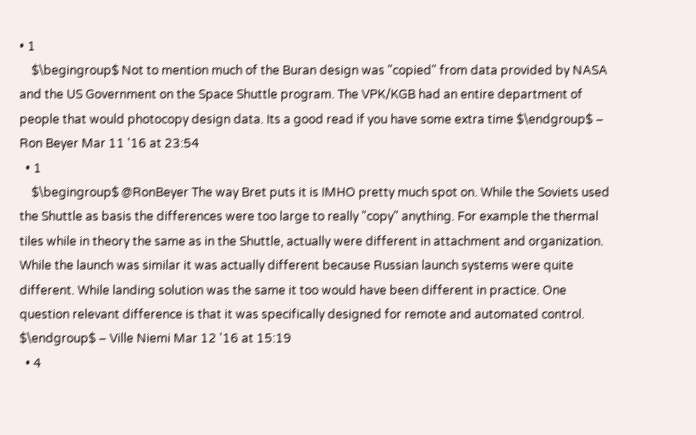• 1
    $\begingroup$ Not to mention much of the Buran design was "copied" from data provided by NASA and the US Government on the Space Shuttle program. The VPK/KGB had an entire department of people that would photocopy design data. Its a good read if you have some extra time $\endgroup$ – Ron Beyer Mar 11 '16 at 23:54
  • 1
    $\begingroup$ @RonBeyer The way Bret puts it is IMHO pretty much spot on. While the Soviets used the Shuttle as basis the differences were too large to really "copy" anything. For example the thermal tiles while in theory the same as in the Shuttle, actually were different in attachment and organization. While the launch was similar it was actually different because Russian launch systems were quite different. While landing solution was the same it too would have been different in practice. One question relevant difference is that it was specifically designed for remote and automated control. $\endgroup$ – Ville Niemi Mar 12 '16 at 15:19
  • 4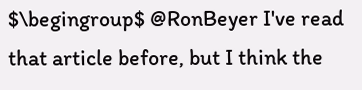$\begingroup$ @RonBeyer I've read that article before, but I think the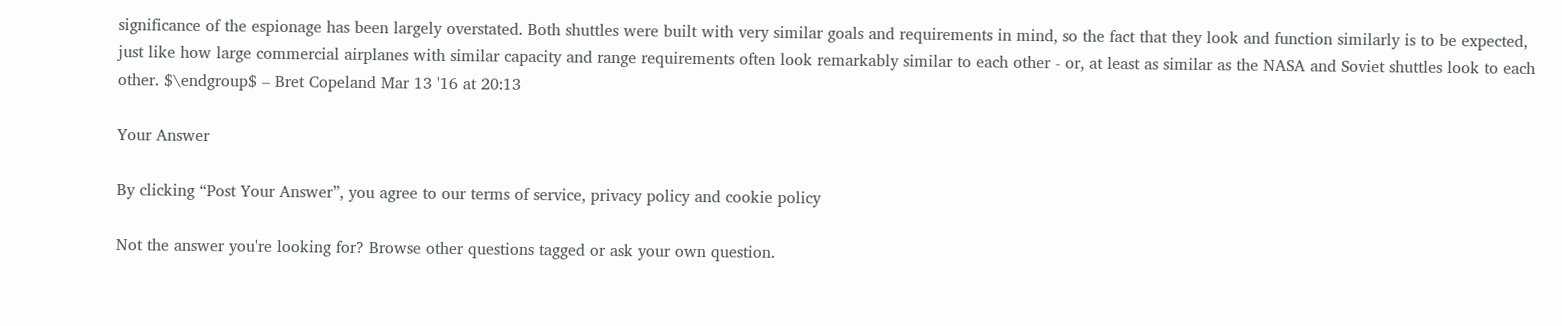significance of the espionage has been largely overstated. Both shuttles were built with very similar goals and requirements in mind, so the fact that they look and function similarly is to be expected, just like how large commercial airplanes with similar capacity and range requirements often look remarkably similar to each other - or, at least as similar as the NASA and Soviet shuttles look to each other. $\endgroup$ – Bret Copeland Mar 13 '16 at 20:13

Your Answer

By clicking “Post Your Answer”, you agree to our terms of service, privacy policy and cookie policy

Not the answer you're looking for? Browse other questions tagged or ask your own question.